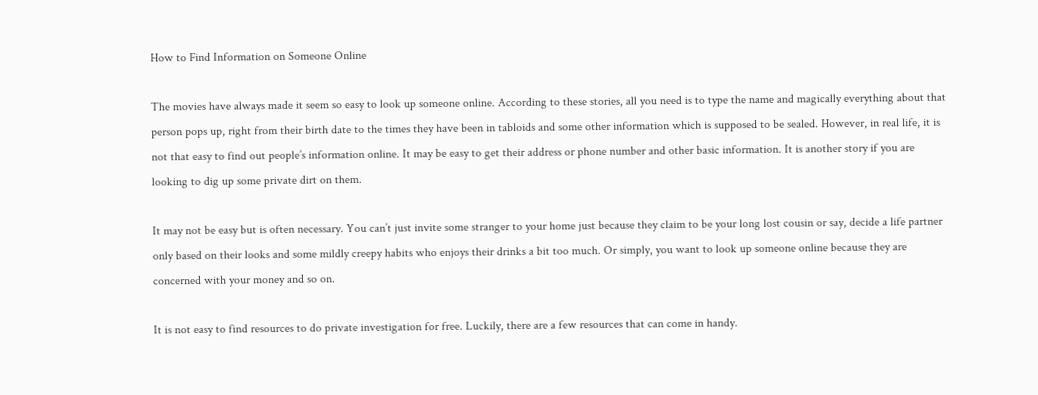How to Find Information on Someone Online

The movies have always made it seem so easy to look up someone online. According to these stories, all you need is to type the name and magically everything about that person pops up, right from their birth date to the times they have been in tabloids and some other information which is supposed to be sealed. However, in real life, it is not that easy to find out people’s information online. It may be easy to get their address or phone number and other basic information. It is another story if you are looking to dig up some private dirt on them.

It may not be easy but is often necessary. You can’t just invite some stranger to your home just because they claim to be your long lost cousin or say, decide a life partner only based on their looks and some mildly creepy habits who enjoys their drinks a bit too much. Or simply, you want to look up someone online because they are concerned with your money and so on.

It is not easy to find resources to do private investigation for free. Luckily, there are a few resources that can come in handy.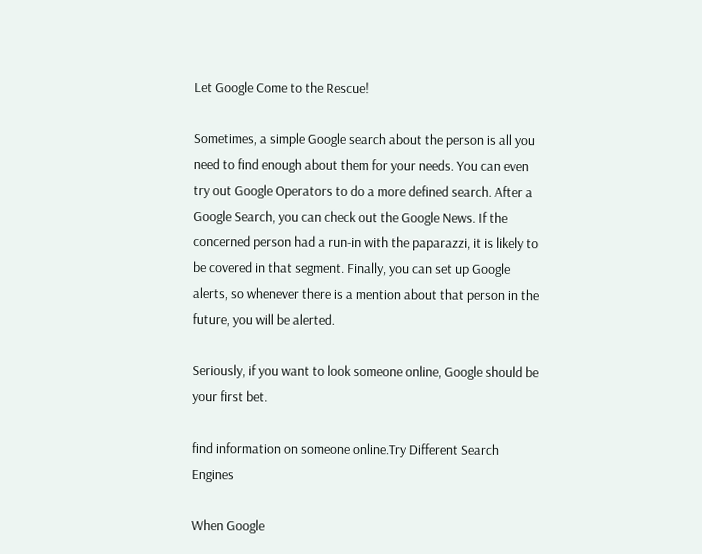Let Google Come to the Rescue!

Sometimes, a simple Google search about the person is all you need to find enough about them for your needs. You can even try out Google Operators to do a more defined search. After a Google Search, you can check out the Google News. If the concerned person had a run-in with the paparazzi, it is likely to be covered in that segment. Finally, you can set up Google alerts, so whenever there is a mention about that person in the future, you will be alerted.

Seriously, if you want to look someone online, Google should be your first bet.

find information on someone online.Try Different Search Engines

When Google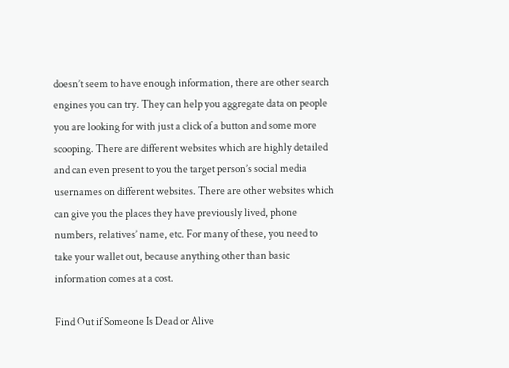doesn’t seem to have enough information, there are other search engines you can try. They can help you aggregate data on people you are looking for with just a click of a button and some more scooping. There are different websites which are highly detailed and can even present to you the target person’s social media usernames on different websites. There are other websites which can give you the places they have previously lived, phone numbers, relatives’ name, etc. For many of these, you need to take your wallet out, because anything other than basic information comes at a cost.

Find Out if Someone Is Dead or Alive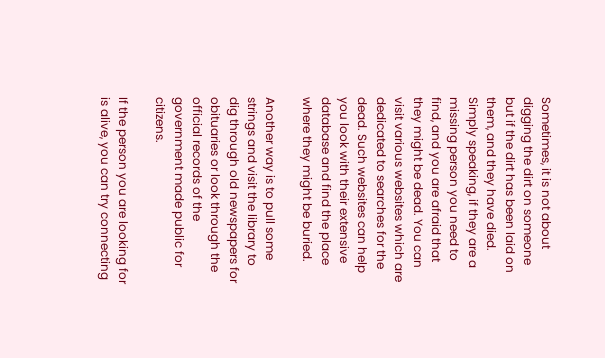Sometimes, it is not about digging the dirt on someone but if the dirt has been laid on them, and they have died. Simply speaking, if they are a missing person you need to find, and you are afraid that they might be dead. You can visit various websites which are dedicated to searches for the dead. Such websites can help you look with their extensive database and find the place where they might be buried.

Another way is to pull some strings and visit the library to dig through old newspapers for obituaries or look through the official records of the government made public for citizens.

If the person you are looking for is alive, you can try connecting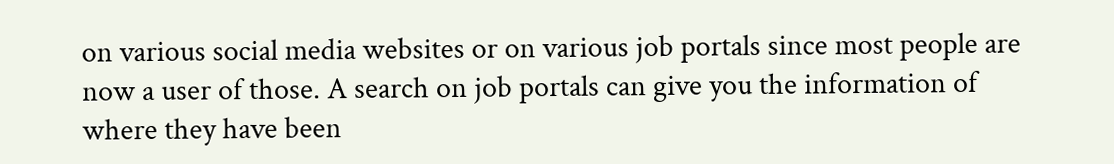on various social media websites or on various job portals since most people are now a user of those. A search on job portals can give you the information of where they have been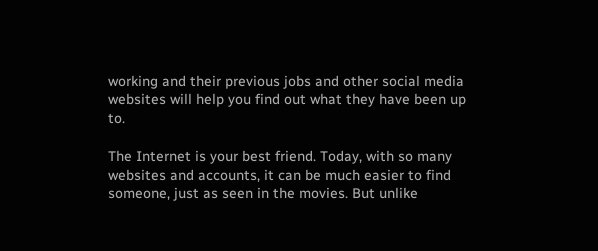working and their previous jobs and other social media websites will help you find out what they have been up to.

The Internet is your best friend. Today, with so many websites and accounts, it can be much easier to find someone, just as seen in the movies. But unlike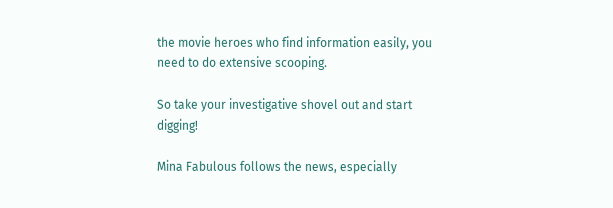the movie heroes who find information easily, you need to do extensive scooping.

So take your investigative shovel out and start digging!

Mina Fabulous follows the news, especially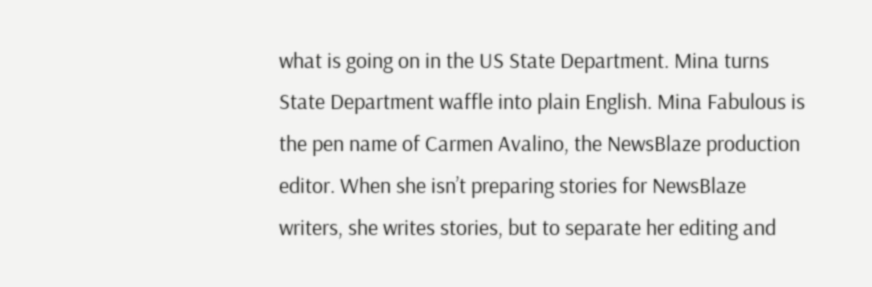what is going on in the US State Department. Mina turns State Department waffle into plain English. Mina Fabulous is the pen name of Carmen Avalino, the NewsBlaze production editor. When she isn’t preparing stories for NewsBlaze writers, she writes stories, but to separate her editing and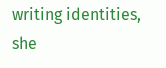writing identities, she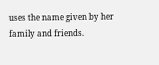uses the name given by her family and friends.